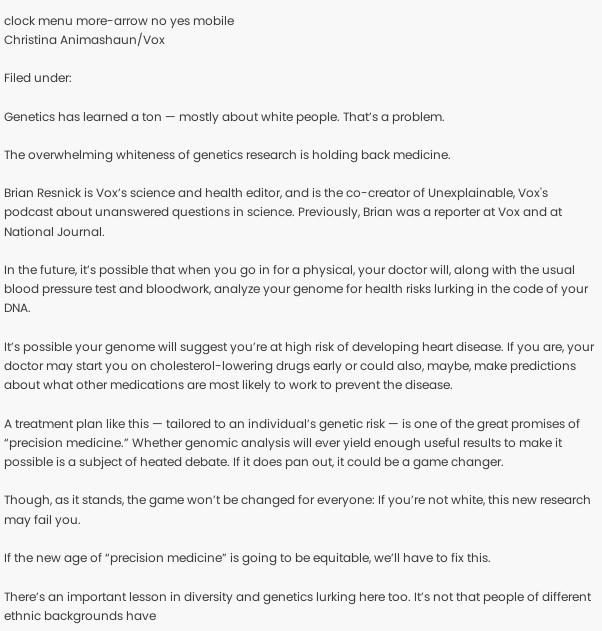clock menu more-arrow no yes mobile
Christina Animashaun/Vox

Filed under:

Genetics has learned a ton — mostly about white people. That’s a problem.

The overwhelming whiteness of genetics research is holding back medicine.

Brian Resnick is Vox’s science and health editor, and is the co-creator of Unexplainable, Vox's podcast about unanswered questions in science. Previously, Brian was a reporter at Vox and at National Journal.

In the future, it’s possible that when you go in for a physical, your doctor will, along with the usual blood pressure test and bloodwork, analyze your genome for health risks lurking in the code of your DNA.

It’s possible your genome will suggest you’re at high risk of developing heart disease. If you are, your doctor may start you on cholesterol-lowering drugs early or could also, maybe, make predictions about what other medications are most likely to work to prevent the disease.

A treatment plan like this — tailored to an individual’s genetic risk — is one of the great promises of “precision medicine.” Whether genomic analysis will ever yield enough useful results to make it possible is a subject of heated debate. If it does pan out, it could be a game changer.

Though, as it stands, the game won’t be changed for everyone: If you’re not white, this new research may fail you.

If the new age of “precision medicine” is going to be equitable, we’ll have to fix this.

There’s an important lesson in diversity and genetics lurking here too. It’s not that people of different ethnic backgrounds have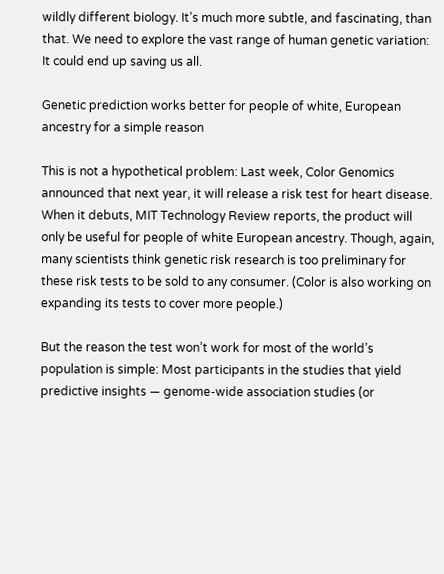wildly different biology. It’s much more subtle, and fascinating, than that. We need to explore the vast range of human genetic variation: It could end up saving us all.

Genetic prediction works better for people of white, European ancestry for a simple reason

This is not a hypothetical problem: Last week, Color Genomics announced that next year, it will release a risk test for heart disease. When it debuts, MIT Technology Review reports, the product will only be useful for people of white European ancestry. Though, again, many scientists think genetic risk research is too preliminary for these risk tests to be sold to any consumer. (Color is also working on expanding its tests to cover more people.)

But the reason the test won’t work for most of the world’s population is simple: Most participants in the studies that yield predictive insights — genome-wide association studies (or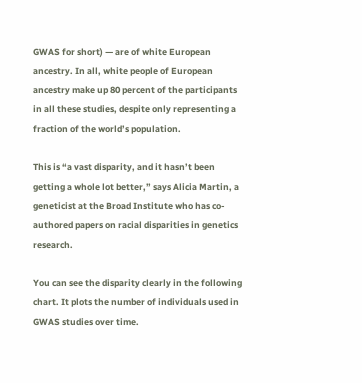GWAS for short) — are of white European ancestry. In all, white people of European ancestry make up 80 percent of the participants in all these studies, despite only representing a fraction of the world’s population.

This is “a vast disparity, and it hasn’t been getting a whole lot better,” says Alicia Martin, a geneticist at the Broad Institute who has co-authored papers on racial disparities in genetics research.

You can see the disparity clearly in the following chart. It plots the number of individuals used in GWAS studies over time.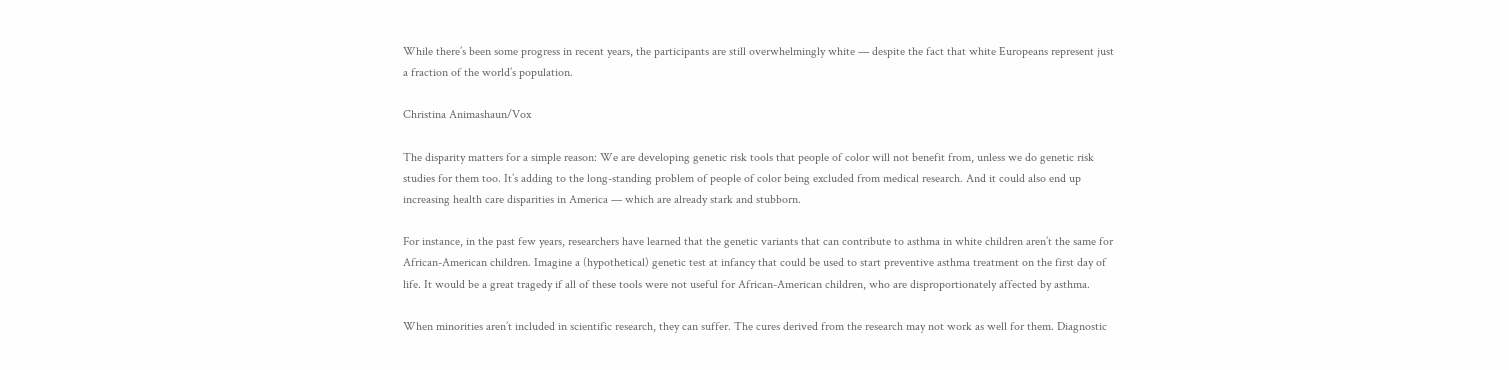While there’s been some progress in recent years, the participants are still overwhelmingly white — despite the fact that white Europeans represent just a fraction of the world’s population.

Christina Animashaun/Vox

The disparity matters for a simple reason: We are developing genetic risk tools that people of color will not benefit from, unless we do genetic risk studies for them too. It’s adding to the long-standing problem of people of color being excluded from medical research. And it could also end up increasing health care disparities in America — which are already stark and stubborn.

For instance, in the past few years, researchers have learned that the genetic variants that can contribute to asthma in white children aren’t the same for African-American children. Imagine a (hypothetical) genetic test at infancy that could be used to start preventive asthma treatment on the first day of life. It would be a great tragedy if all of these tools were not useful for African-American children, who are disproportionately affected by asthma.

When minorities aren’t included in scientific research, they can suffer. The cures derived from the research may not work as well for them. Diagnostic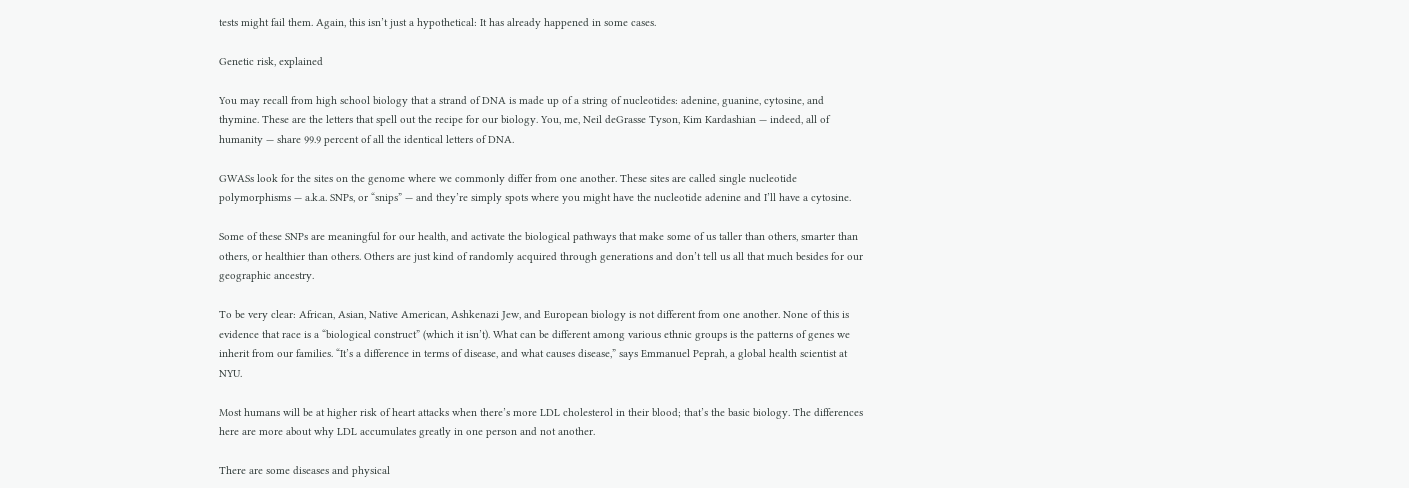tests might fail them. Again, this isn’t just a hypothetical: It has already happened in some cases.

Genetic risk, explained

You may recall from high school biology that a strand of DNA is made up of a string of nucleotides: adenine, guanine, cytosine, and thymine. These are the letters that spell out the recipe for our biology. You, me, Neil deGrasse Tyson, Kim Kardashian — indeed, all of humanity — share 99.9 percent of all the identical letters of DNA.

GWASs look for the sites on the genome where we commonly differ from one another. These sites are called single nucleotide polymorphisms — a.k.a. SNPs, or “snips” — and they’re simply spots where you might have the nucleotide adenine and I’ll have a cytosine.

Some of these SNPs are meaningful for our health, and activate the biological pathways that make some of us taller than others, smarter than others, or healthier than others. Others are just kind of randomly acquired through generations and don’t tell us all that much besides for our geographic ancestry.

To be very clear: African, Asian, Native American, Ashkenazi Jew, and European biology is not different from one another. None of this is evidence that race is a “biological construct” (which it isn’t). What can be different among various ethnic groups is the patterns of genes we inherit from our families. “It’s a difference in terms of disease, and what causes disease,” says Emmanuel Peprah, a global health scientist at NYU.

Most humans will be at higher risk of heart attacks when there’s more LDL cholesterol in their blood; that’s the basic biology. The differences here are more about why LDL accumulates greatly in one person and not another.

There are some diseases and physical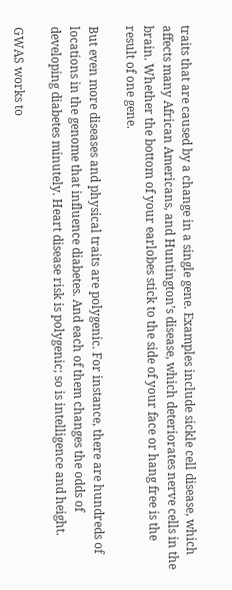traits that are caused by a change in a single gene. Examples include sickle cell disease, which affects many African Americans, and Huntington’s disease, which deteriorates nerve cells in the brain. Whether the bottom of your earlobes stick to the side of your face or hang free is the result of one gene.

But even more diseases and physical traits are polygenic. For instance, there are hundreds of locations in the genome that influence diabetes. And each of them changes the odds of developing diabetes minutely. Heart disease risk is polygenic; so is intelligence and height.

GWAS works to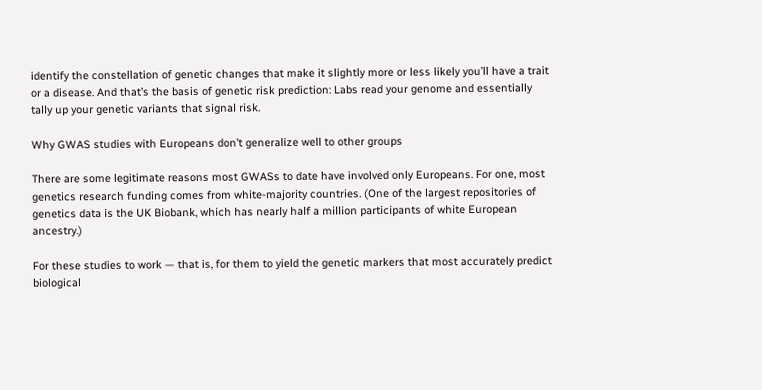identify the constellation of genetic changes that make it slightly more or less likely you’ll have a trait or a disease. And that’s the basis of genetic risk prediction: Labs read your genome and essentially tally up your genetic variants that signal risk.

Why GWAS studies with Europeans don’t generalize well to other groups

There are some legitimate reasons most GWASs to date have involved only Europeans. For one, most genetics research funding comes from white-majority countries. (One of the largest repositories of genetics data is the UK Biobank, which has nearly half a million participants of white European ancestry.)

For these studies to work — that is, for them to yield the genetic markers that most accurately predict biological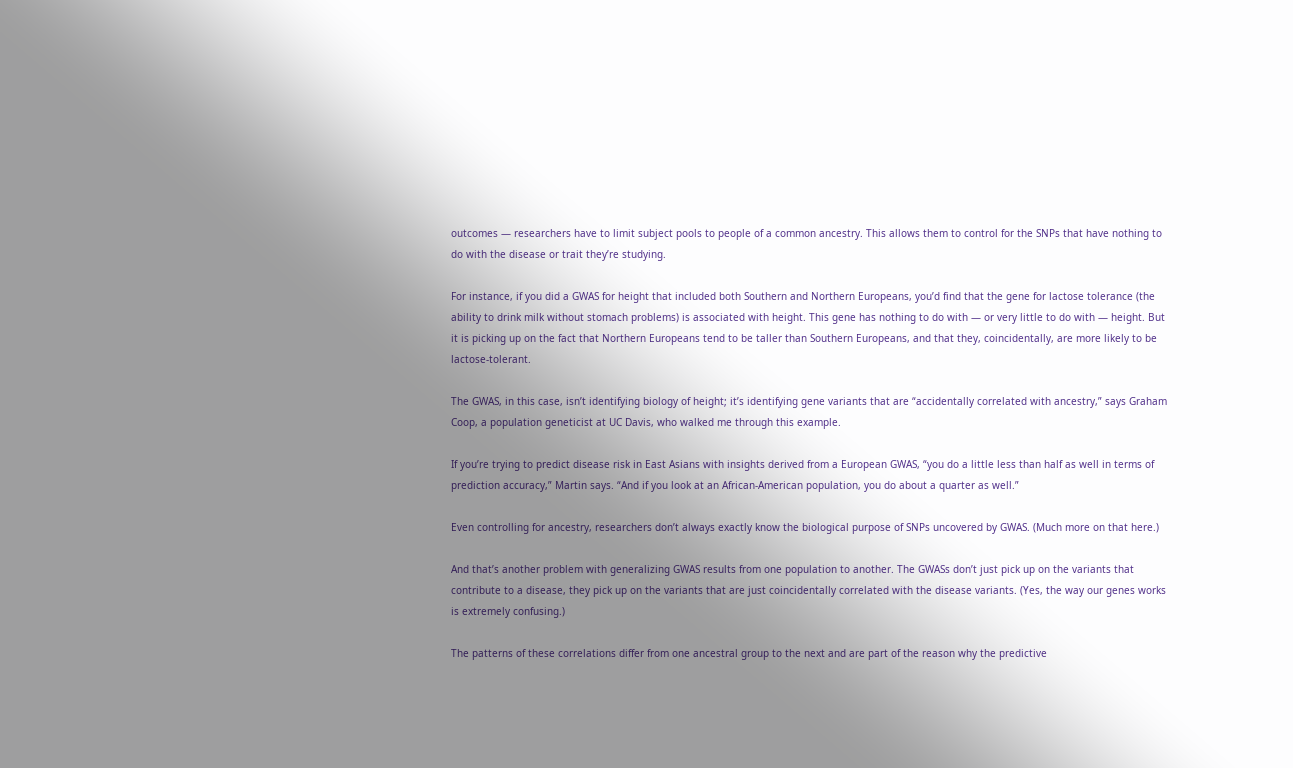outcomes — researchers have to limit subject pools to people of a common ancestry. This allows them to control for the SNPs that have nothing to do with the disease or trait they’re studying.

For instance, if you did a GWAS for height that included both Southern and Northern Europeans, you’d find that the gene for lactose tolerance (the ability to drink milk without stomach problems) is associated with height. This gene has nothing to do with — or very little to do with — height. But it is picking up on the fact that Northern Europeans tend to be taller than Southern Europeans, and that they, coincidentally, are more likely to be lactose-tolerant.

The GWAS, in this case, isn’t identifying biology of height; it’s identifying gene variants that are “accidentally correlated with ancestry,” says Graham Coop, a population geneticist at UC Davis, who walked me through this example.

If you’re trying to predict disease risk in East Asians with insights derived from a European GWAS, “you do a little less than half as well in terms of prediction accuracy,” Martin says. “And if you look at an African-American population, you do about a quarter as well.”

Even controlling for ancestry, researchers don’t always exactly know the biological purpose of SNPs uncovered by GWAS. (Much more on that here.)

And that’s another problem with generalizing GWAS results from one population to another. The GWASs don’t just pick up on the variants that contribute to a disease, they pick up on the variants that are just coincidentally correlated with the disease variants. (Yes, the way our genes works is extremely confusing.)

The patterns of these correlations differ from one ancestral group to the next and are part of the reason why the predictive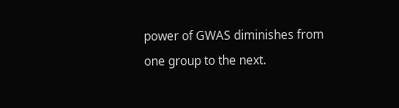power of GWAS diminishes from one group to the next.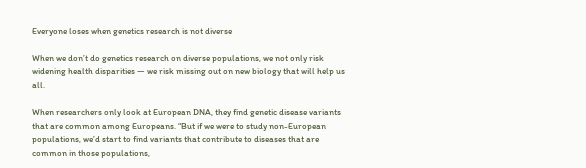Everyone loses when genetics research is not diverse

When we don’t do genetics research on diverse populations, we not only risk widening health disparities — we risk missing out on new biology that will help us all.

When researchers only look at European DNA, they find genetic disease variants that are common among Europeans. “But if we were to study non-European populations, we’d start to find variants that contribute to diseases that are common in those populations,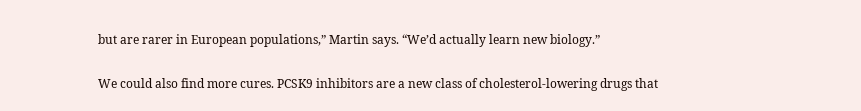but are rarer in European populations,” Martin says. “We’d actually learn new biology.”

We could also find more cures. PCSK9 inhibitors are a new class of cholesterol-lowering drugs that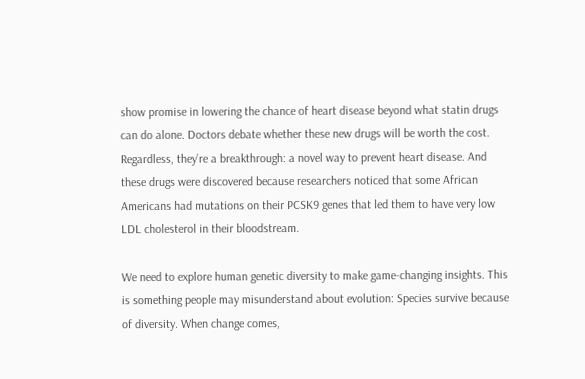show promise in lowering the chance of heart disease beyond what statin drugs can do alone. Doctors debate whether these new drugs will be worth the cost. Regardless, they’re a breakthrough: a novel way to prevent heart disease. And these drugs were discovered because researchers noticed that some African Americans had mutations on their PCSK9 genes that led them to have very low LDL cholesterol in their bloodstream.

We need to explore human genetic diversity to make game-changing insights. This is something people may misunderstand about evolution: Species survive because of diversity. When change comes,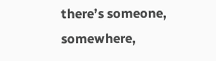there’s someone, somewhere,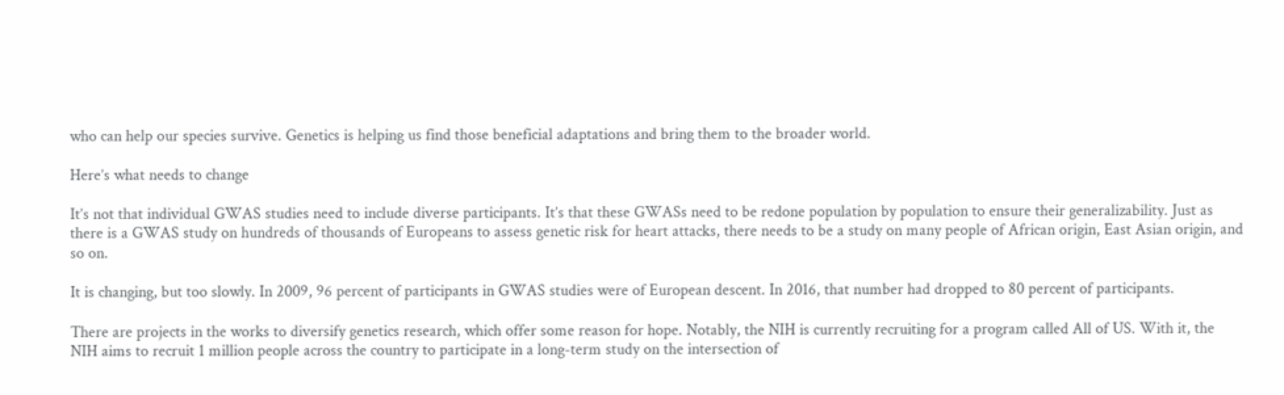who can help our species survive. Genetics is helping us find those beneficial adaptations and bring them to the broader world.

Here’s what needs to change

It’s not that individual GWAS studies need to include diverse participants. It’s that these GWASs need to be redone population by population to ensure their generalizability. Just as there is a GWAS study on hundreds of thousands of Europeans to assess genetic risk for heart attacks, there needs to be a study on many people of African origin, East Asian origin, and so on.

It is changing, but too slowly. In 2009, 96 percent of participants in GWAS studies were of European descent. In 2016, that number had dropped to 80 percent of participants.

There are projects in the works to diversify genetics research, which offer some reason for hope. Notably, the NIH is currently recruiting for a program called All of US. With it, the NIH aims to recruit 1 million people across the country to participate in a long-term study on the intersection of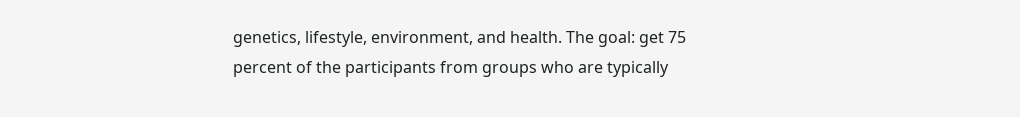genetics, lifestyle, environment, and health. The goal: get 75 percent of the participants from groups who are typically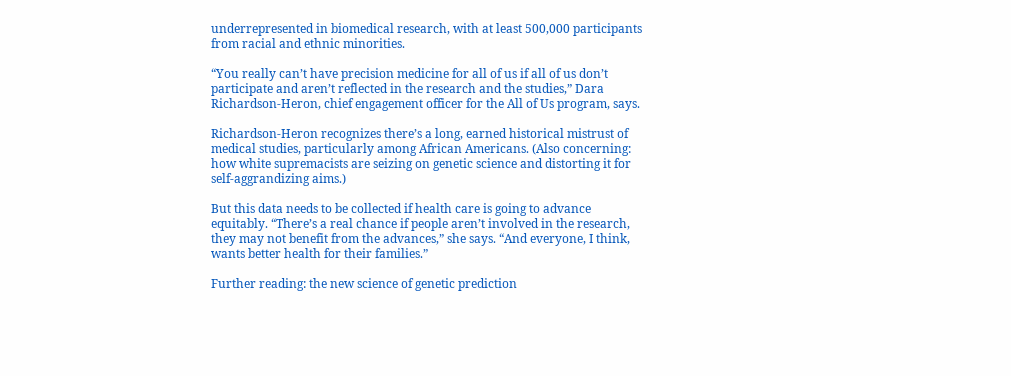underrepresented in biomedical research, with at least 500,000 participants from racial and ethnic minorities.

“You really can’t have precision medicine for all of us if all of us don’t participate and aren’t reflected in the research and the studies,” Dara Richardson-Heron, chief engagement officer for the All of Us program, says.

Richardson-Heron recognizes there’s a long, earned historical mistrust of medical studies, particularly among African Americans. (Also concerning: how white supremacists are seizing on genetic science and distorting it for self-aggrandizing aims.)

But this data needs to be collected if health care is going to advance equitably. “There’s a real chance if people aren’t involved in the research, they may not benefit from the advances,” she says. “And everyone, I think, wants better health for their families.”

Further reading: the new science of genetic prediction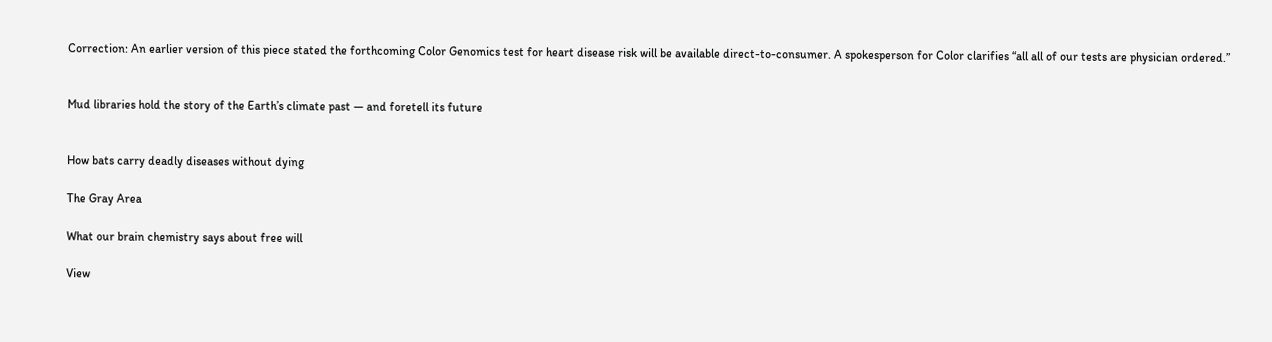Correction: An earlier version of this piece stated the forthcoming Color Genomics test for heart disease risk will be available direct-to-consumer. A spokesperson for Color clarifies “all all of our tests are physician ordered.”


Mud libraries hold the story of the Earth’s climate past — and foretell its future


How bats carry deadly diseases without dying

The Gray Area

What our brain chemistry says about free will

View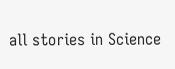all stories in Science